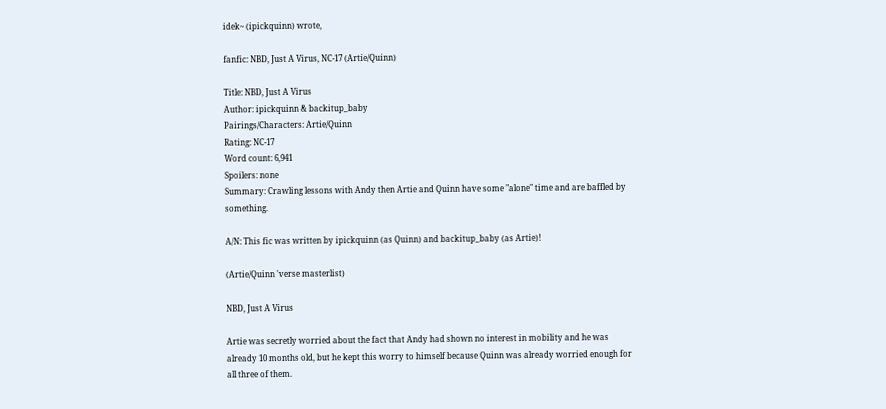idek~ (ipickquinn) wrote,

fanfic: NBD, Just A Virus, NC-17 (Artie/Quinn)

Title: NBD, Just A Virus
Author: ipickquinn & backitup_baby
Pairings/Characters: Artie/Quinn
Rating: NC-17
Word count: 6,941
Spoilers: none
Summary: Crawling lessons with Andy then Artie and Quinn have some "alone" time and are baffled by something.

A/N: This fic was written by ipickquinn (as Quinn) and backitup_baby (as Artie)!

(Artie/Quinn 'verse masterlist)

NBD, Just A Virus

Artie was secretly worried about the fact that Andy had shown no interest in mobility and he was already 10 months old, but he kept this worry to himself because Quinn was already worried enough for all three of them.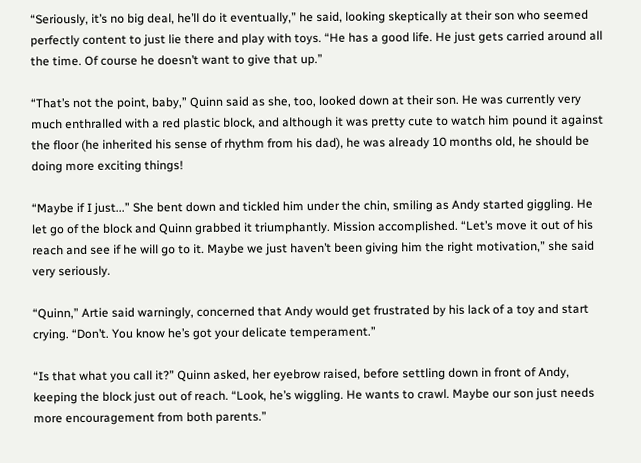“Seriously, it’s no big deal, he’ll do it eventually,” he said, looking skeptically at their son who seemed perfectly content to just lie there and play with toys. “He has a good life. He just gets carried around all the time. Of course he doesn’t want to give that up.”

“That’s not the point, baby,” Quinn said as she, too, looked down at their son. He was currently very much enthralled with a red plastic block, and although it was pretty cute to watch him pound it against the floor (he inherited his sense of rhythm from his dad), he was already 10 months old, he should be doing more exciting things!

“Maybe if I just...” She bent down and tickled him under the chin, smiling as Andy started giggling. He let go of the block and Quinn grabbed it triumphantly. Mission accomplished. “Let’s move it out of his reach and see if he will go to it. Maybe we just haven’t been giving him the right motivation,” she said very seriously.

“Quinn,” Artie said warningly, concerned that Andy would get frustrated by his lack of a toy and start crying. “Don’t. You know he’s got your delicate temperament.”

“Is that what you call it?” Quinn asked, her eyebrow raised, before settling down in front of Andy, keeping the block just out of reach. “Look, he’s wiggling. He wants to crawl. Maybe our son just needs more encouragement from both parents.”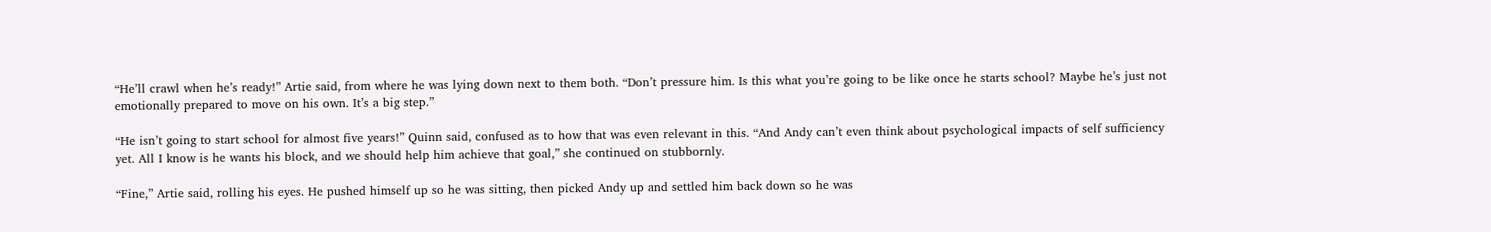“He’ll crawl when he’s ready!” Artie said, from where he was lying down next to them both. “Don’t pressure him. Is this what you’re going to be like once he starts school? Maybe he’s just not emotionally prepared to move on his own. It’s a big step.”

“He isn’t going to start school for almost five years!” Quinn said, confused as to how that was even relevant in this. “And Andy can’t even think about psychological impacts of self sufficiency yet. All I know is he wants his block, and we should help him achieve that goal,” she continued on stubbornly.

“Fine,” Artie said, rolling his eyes. He pushed himself up so he was sitting, then picked Andy up and settled him back down so he was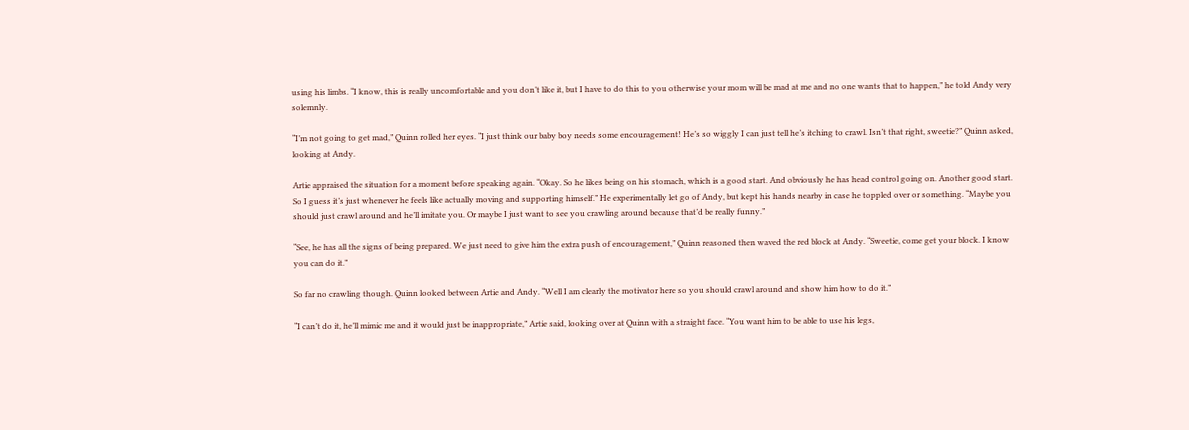using his limbs. “I know, this is really uncomfortable and you don’t like it, but I have to do this to you otherwise your mom will be mad at me and no one wants that to happen,” he told Andy very solemnly.

“I’m not going to get mad,” Quinn rolled her eyes. “I just think our baby boy needs some encouragement! He’s so wiggly I can just tell he’s itching to crawl. Isn’t that right, sweetie?” Quinn asked, looking at Andy.

Artie appraised the situation for a moment before speaking again. “Okay. So he likes being on his stomach, which is a good start. And obviously he has head control going on. Another good start. So I guess it’s just whenever he feels like actually moving and supporting himself.” He experimentally let go of Andy, but kept his hands nearby in case he toppled over or something. “Maybe you should just crawl around and he’ll imitate you. Or maybe I just want to see you crawling around because that’d be really funny.”

“See, he has all the signs of being prepared. We just need to give him the extra push of encouragement,” Quinn reasoned then waved the red block at Andy. “Sweetie, come get your block. I know you can do it.”

So far no crawling though. Quinn looked between Artie and Andy. “Well I am clearly the motivator here so you should crawl around and show him how to do it.”

“I can’t do it, he’ll mimic me and it would just be inappropriate,” Artie said, looking over at Quinn with a straight face. “You want him to be able to use his legs,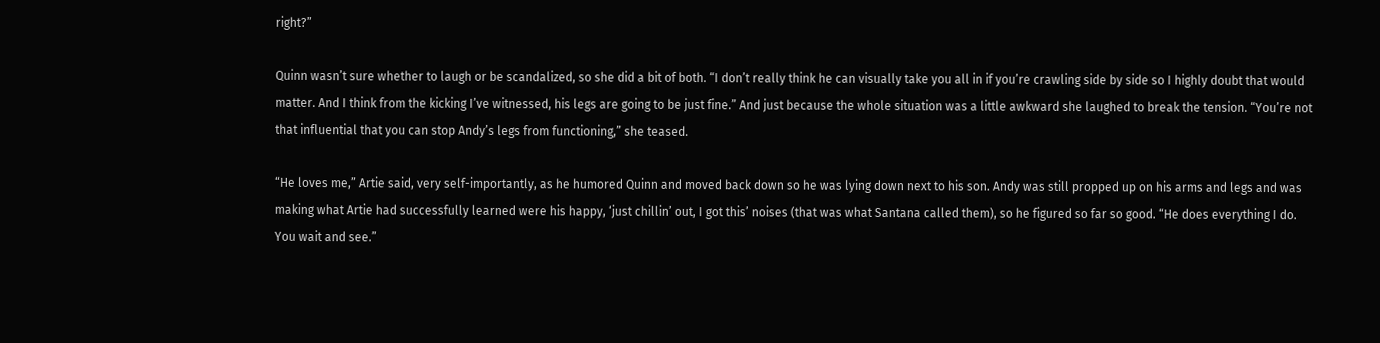right?”

Quinn wasn’t sure whether to laugh or be scandalized, so she did a bit of both. “I don’t really think he can visually take you all in if you’re crawling side by side so I highly doubt that would matter. And I think from the kicking I’ve witnessed, his legs are going to be just fine.” And just because the whole situation was a little awkward she laughed to break the tension. “You’re not that influential that you can stop Andy’s legs from functioning,” she teased.

“He loves me,” Artie said, very self-importantly, as he humored Quinn and moved back down so he was lying down next to his son. Andy was still propped up on his arms and legs and was making what Artie had successfully learned were his happy, ‘just chillin’ out, I got this’ noises (that was what Santana called them), so he figured so far so good. “He does everything I do. You wait and see.”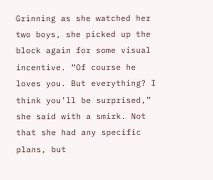Grinning as she watched her two boys, she picked up the block again for some visual incentive. “Of course he loves you. But everything? I think you’ll be surprised,” she said with a smirk. Not that she had any specific plans, but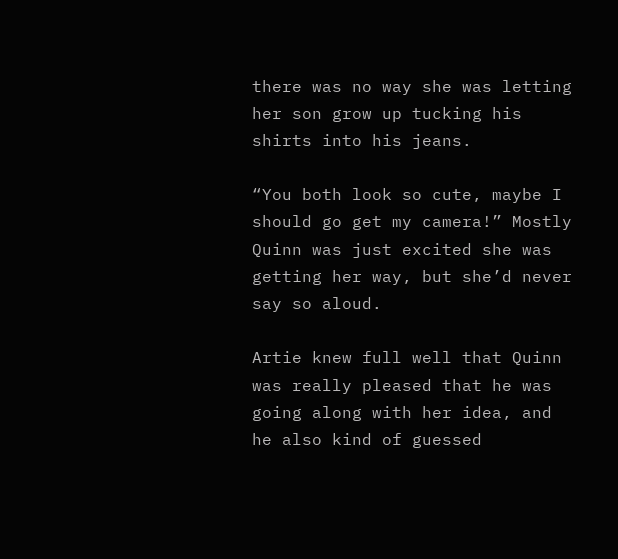there was no way she was letting her son grow up tucking his shirts into his jeans.

“You both look so cute, maybe I should go get my camera!” Mostly Quinn was just excited she was getting her way, but she’d never say so aloud.

Artie knew full well that Quinn was really pleased that he was going along with her idea, and he also kind of guessed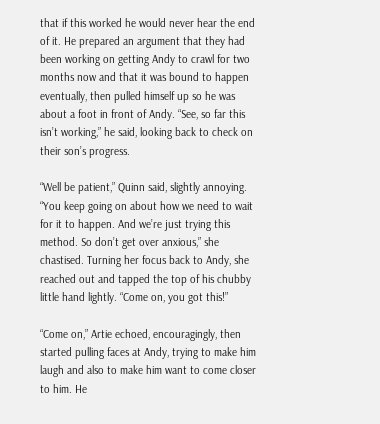that if this worked he would never hear the end of it. He prepared an argument that they had been working on getting Andy to crawl for two months now and that it was bound to happen eventually, then pulled himself up so he was about a foot in front of Andy. “See, so far this isn’t working,” he said, looking back to check on their son’s progress.

“Well be patient,” Quinn said, slightly annoying. “You keep going on about how we need to wait for it to happen. And we’re just trying this method. So don’t get over anxious,” she chastised. Turning her focus back to Andy, she reached out and tapped the top of his chubby little hand lightly. “Come on, you got this!”

“Come on,” Artie echoed, encouragingly, then started pulling faces at Andy, trying to make him laugh and also to make him want to come closer to him. He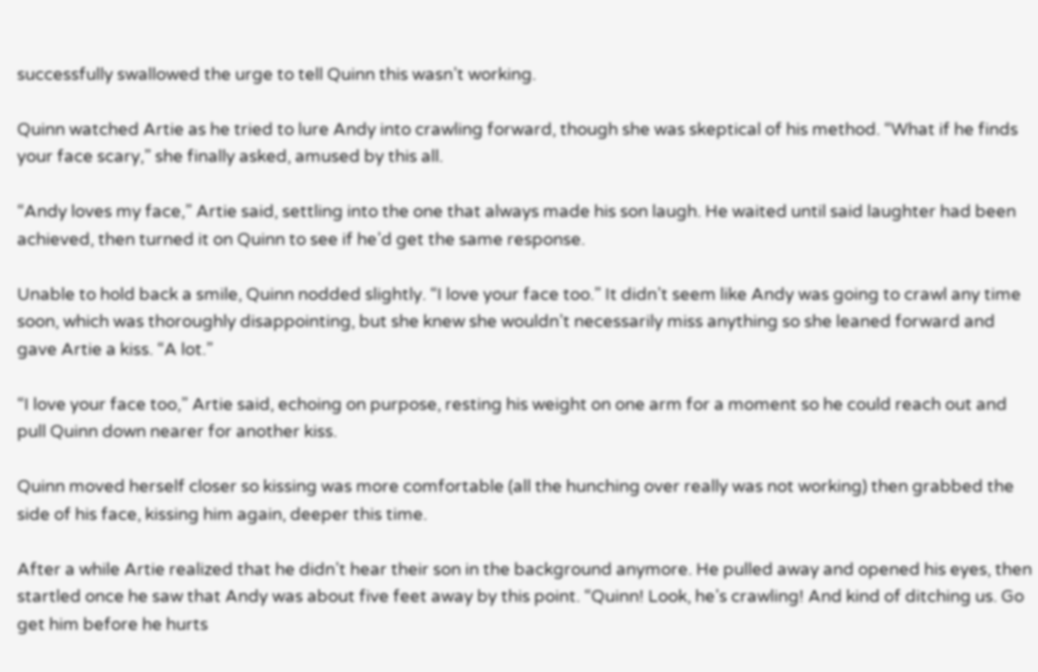successfully swallowed the urge to tell Quinn this wasn’t working.

Quinn watched Artie as he tried to lure Andy into crawling forward, though she was skeptical of his method. “What if he finds your face scary,” she finally asked, amused by this all.

“Andy loves my face,” Artie said, settling into the one that always made his son laugh. He waited until said laughter had been achieved, then turned it on Quinn to see if he’d get the same response.

Unable to hold back a smile, Quinn nodded slightly. “I love your face too.” It didn’t seem like Andy was going to crawl any time soon, which was thoroughly disappointing, but she knew she wouldn’t necessarily miss anything so she leaned forward and gave Artie a kiss. “A lot.”

“I love your face too,” Artie said, echoing on purpose, resting his weight on one arm for a moment so he could reach out and pull Quinn down nearer for another kiss.

Quinn moved herself closer so kissing was more comfortable (all the hunching over really was not working) then grabbed the side of his face, kissing him again, deeper this time.

After a while Artie realized that he didn’t hear their son in the background anymore. He pulled away and opened his eyes, then startled once he saw that Andy was about five feet away by this point. “Quinn! Look, he’s crawling! And kind of ditching us. Go get him before he hurts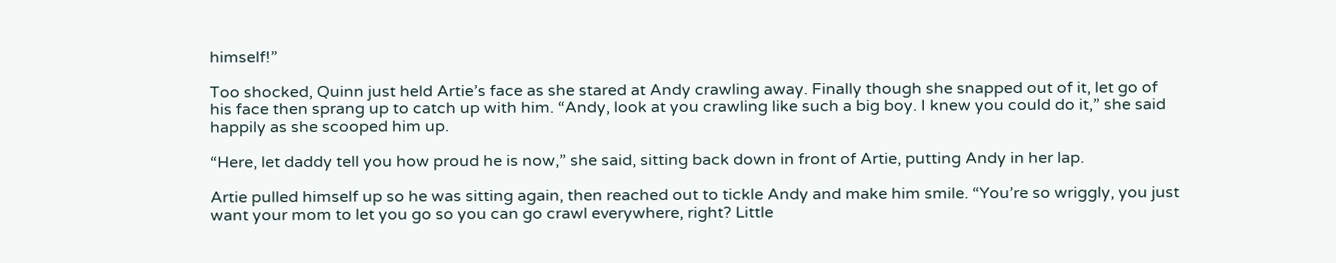himself!”

Too shocked, Quinn just held Artie’s face as she stared at Andy crawling away. Finally though she snapped out of it, let go of his face then sprang up to catch up with him. “Andy, look at you crawling like such a big boy. I knew you could do it,” she said happily as she scooped him up.

“Here, let daddy tell you how proud he is now,” she said, sitting back down in front of Artie, putting Andy in her lap.

Artie pulled himself up so he was sitting again, then reached out to tickle Andy and make him smile. “You’re so wriggly, you just want your mom to let you go so you can go crawl everywhere, right? Little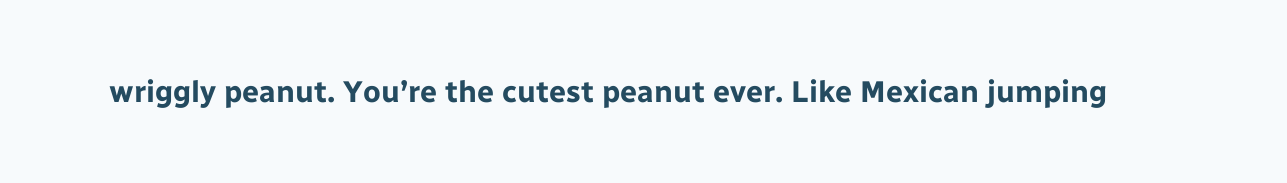wriggly peanut. You’re the cutest peanut ever. Like Mexican jumping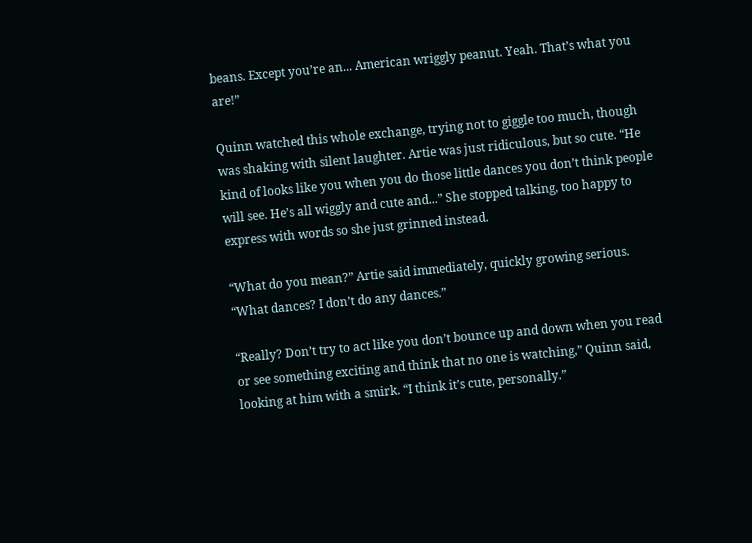beans. Except you’re an... American wriggly peanut. Yeah. That’s what you are!”

Quinn watched this whole exchange, trying not to giggle too much, though was shaking with silent laughter. Artie was just ridiculous, but so cute. “He kind of looks like you when you do those little dances you don’t think people will see. He’s all wiggly and cute and...” She stopped talking, too happy to express with words so she just grinned instead.

“What do you mean?” Artie said immediately, quickly growing serious. “What dances? I don’t do any dances.”

“Really? Don’t try to act like you don’t bounce up and down when you read or see something exciting and think that no one is watching,” Quinn said, looking at him with a smirk. “I think it’s cute, personally.”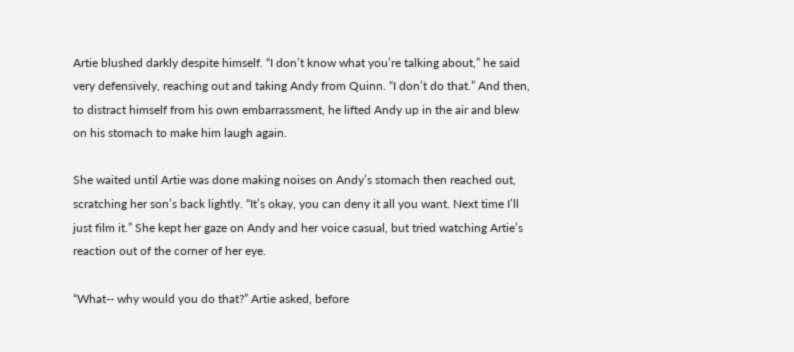Artie blushed darkly despite himself. “I don’t know what you’re talking about,” he said very defensively, reaching out and taking Andy from Quinn. “I don’t do that.” And then, to distract himself from his own embarrassment, he lifted Andy up in the air and blew on his stomach to make him laugh again.

She waited until Artie was done making noises on Andy’s stomach then reached out, scratching her son’s back lightly. “It’s okay, you can deny it all you want. Next time I’ll just film it.” She kept her gaze on Andy and her voice casual, but tried watching Artie’s reaction out of the corner of her eye.

“What-- why would you do that?” Artie asked, before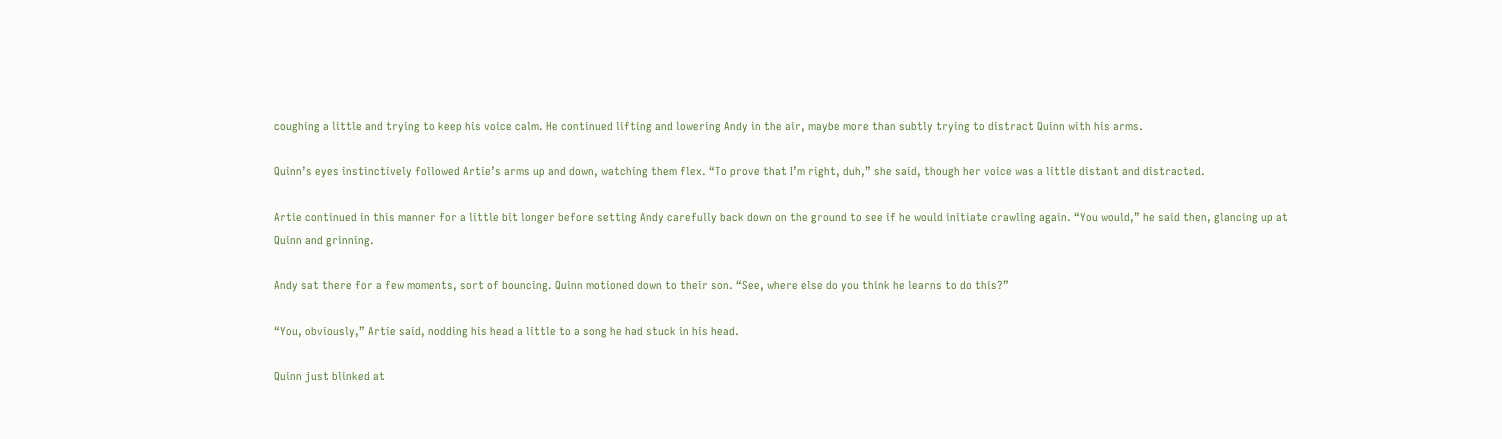coughing a little and trying to keep his voice calm. He continued lifting and lowering Andy in the air, maybe more than subtly trying to distract Quinn with his arms.

Quinn’s eyes instinctively followed Artie’s arms up and down, watching them flex. “To prove that I’m right, duh,” she said, though her voice was a little distant and distracted.

Artie continued in this manner for a little bit longer before setting Andy carefully back down on the ground to see if he would initiate crawling again. “You would,” he said then, glancing up at Quinn and grinning.

Andy sat there for a few moments, sort of bouncing. Quinn motioned down to their son. “See, where else do you think he learns to do this?”

“You, obviously,” Artie said, nodding his head a little to a song he had stuck in his head.

Quinn just blinked at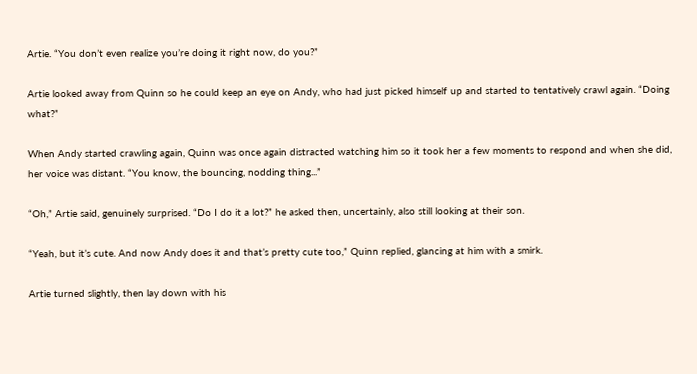Artie. “You don’t even realize you’re doing it right now, do you?”

Artie looked away from Quinn so he could keep an eye on Andy, who had just picked himself up and started to tentatively crawl again. “Doing what?”

When Andy started crawling again, Quinn was once again distracted watching him so it took her a few moments to respond and when she did, her voice was distant. “You know, the bouncing, nodding thing...”

“Oh,” Artie said, genuinely surprised. “Do I do it a lot?” he asked then, uncertainly, also still looking at their son.

“Yeah, but it’s cute. And now Andy does it and that’s pretty cute too,” Quinn replied, glancing at him with a smirk.

Artie turned slightly, then lay down with his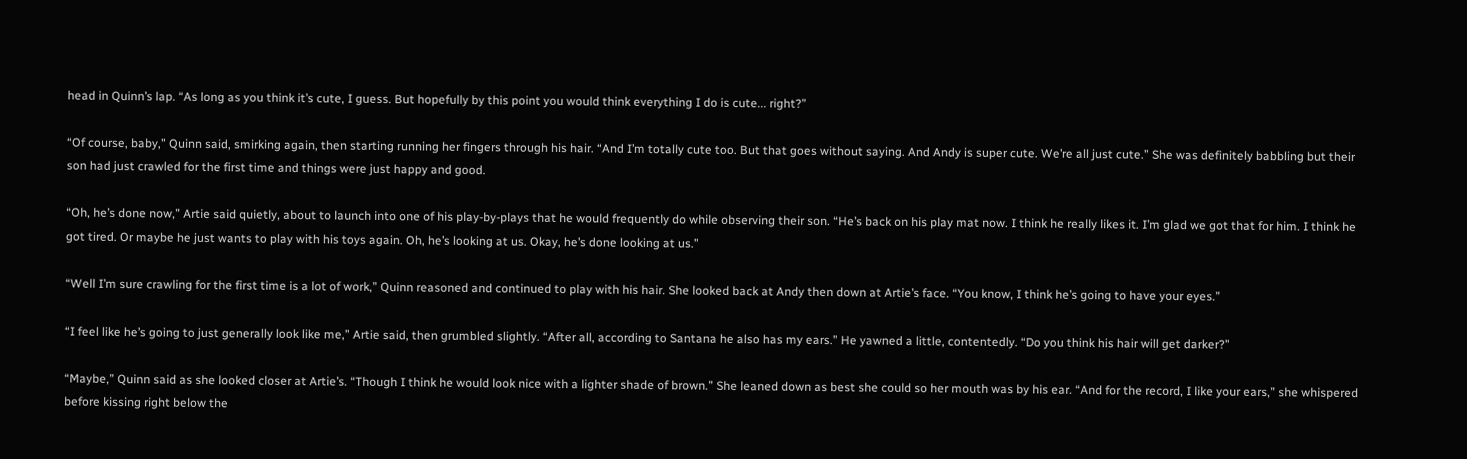head in Quinn’s lap. “As long as you think it’s cute, I guess. But hopefully by this point you would think everything I do is cute... right?”

“Of course, baby,” Quinn said, smirking again, then starting running her fingers through his hair. “And I’m totally cute too. But that goes without saying. And Andy is super cute. We’re all just cute.” She was definitely babbling but their son had just crawled for the first time and things were just happy and good.

“Oh, he’s done now,” Artie said quietly, about to launch into one of his play-by-plays that he would frequently do while observing their son. “He’s back on his play mat now. I think he really likes it. I’m glad we got that for him. I think he got tired. Or maybe he just wants to play with his toys again. Oh, he’s looking at us. Okay, he’s done looking at us.”

“Well I’m sure crawling for the first time is a lot of work,” Quinn reasoned and continued to play with his hair. She looked back at Andy then down at Artie’s face. “You know, I think he’s going to have your eyes.”

“I feel like he’s going to just generally look like me,” Artie said, then grumbled slightly. “After all, according to Santana he also has my ears.” He yawned a little, contentedly. “Do you think his hair will get darker?”

“Maybe,” Quinn said as she looked closer at Artie’s. “Though I think he would look nice with a lighter shade of brown.” She leaned down as best she could so her mouth was by his ear. “And for the record, I like your ears,” she whispered before kissing right below the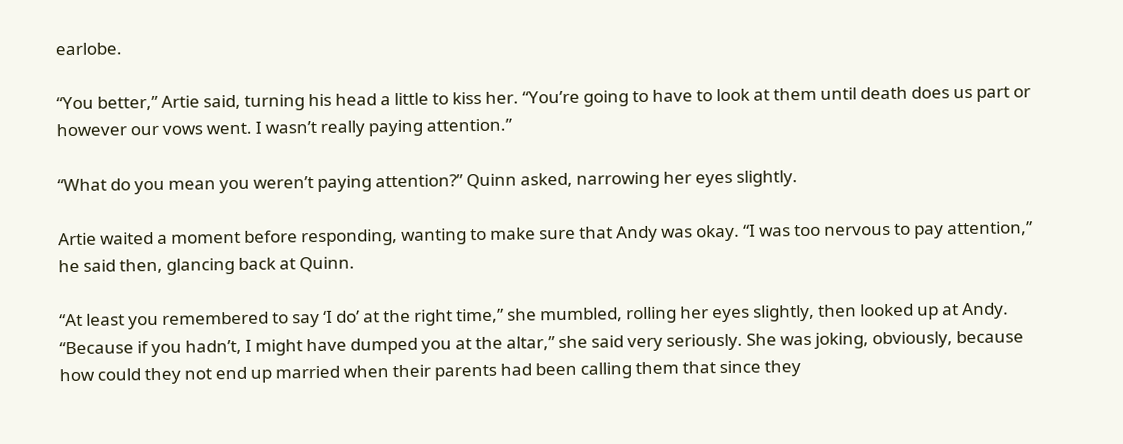earlobe.

“You better,” Artie said, turning his head a little to kiss her. “You’re going to have to look at them until death does us part or however our vows went. I wasn’t really paying attention.”

“What do you mean you weren’t paying attention?” Quinn asked, narrowing her eyes slightly.

Artie waited a moment before responding, wanting to make sure that Andy was okay. “I was too nervous to pay attention,” he said then, glancing back at Quinn.

“At least you remembered to say ‘I do’ at the right time,” she mumbled, rolling her eyes slightly, then looked up at Andy. “Because if you hadn’t, I might have dumped you at the altar,” she said very seriously. She was joking, obviously, because how could they not end up married when their parents had been calling them that since they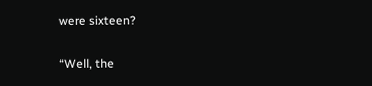were sixteen?

“Well, the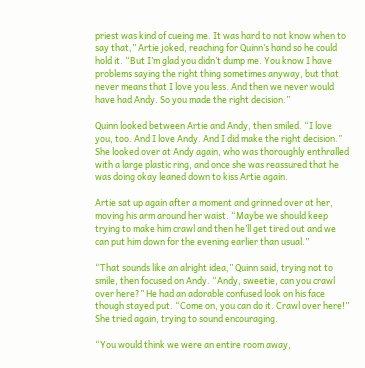priest was kind of cueing me. It was hard to not know when to say that,” Artie joked, reaching for Quinn’s hand so he could hold it. “But I’m glad you didn’t dump me. You know I have problems saying the right thing sometimes anyway, but that never means that I love you less. And then we never would have had Andy. So you made the right decision.”

Quinn looked between Artie and Andy, then smiled. “I love you, too. And I love Andy. And I did make the right decision.” She looked over at Andy again, who was thoroughly enthralled with a large plastic ring, and once she was reassured that he was doing okay leaned down to kiss Artie again.

Artie sat up again after a moment and grinned over at her, moving his arm around her waist. “Maybe we should keep trying to make him crawl and then he’ll get tired out and we can put him down for the evening earlier than usual.”

“That sounds like an alright idea,” Quinn said, trying not to smile, then focused on Andy. “Andy, sweetie, can you crawl over here?” He had an adorable confused look on his face though stayed put. “Come on, you can do it. Crawl over here!” She tried again, trying to sound encouraging.

“You would think we were an entire room away,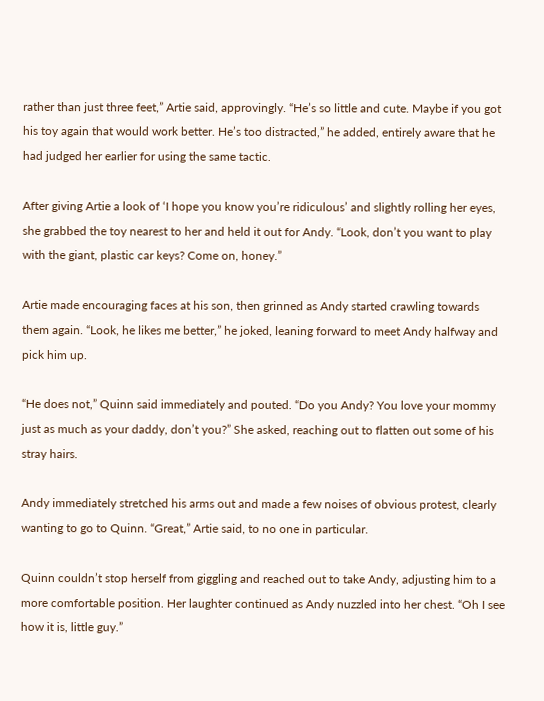rather than just three feet,” Artie said, approvingly. “He’s so little and cute. Maybe if you got his toy again that would work better. He’s too distracted,” he added, entirely aware that he had judged her earlier for using the same tactic.

After giving Artie a look of ‘I hope you know you’re ridiculous’ and slightly rolling her eyes, she grabbed the toy nearest to her and held it out for Andy. “Look, don’t you want to play with the giant, plastic car keys? Come on, honey.”

Artie made encouraging faces at his son, then grinned as Andy started crawling towards them again. “Look, he likes me better,” he joked, leaning forward to meet Andy halfway and pick him up.

“He does not,” Quinn said immediately and pouted. “Do you Andy? You love your mommy just as much as your daddy, don’t you?” She asked, reaching out to flatten out some of his stray hairs.

Andy immediately stretched his arms out and made a few noises of obvious protest, clearly wanting to go to Quinn. “Great,” Artie said, to no one in particular.

Quinn couldn’t stop herself from giggling and reached out to take Andy, adjusting him to a more comfortable position. Her laughter continued as Andy nuzzled into her chest. “Oh I see how it is, little guy.”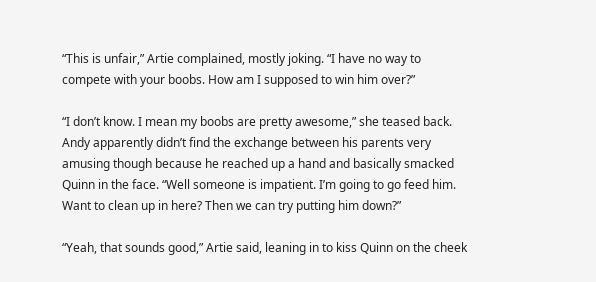“This is unfair,” Artie complained, mostly joking. “I have no way to compete with your boobs. How am I supposed to win him over?”

“I don’t know. I mean my boobs are pretty awesome,” she teased back. Andy apparently didn’t find the exchange between his parents very amusing though because he reached up a hand and basically smacked Quinn in the face. “Well someone is impatient. I’m going to go feed him. Want to clean up in here? Then we can try putting him down?”

“Yeah, that sounds good,” Artie said, leaning in to kiss Quinn on the cheek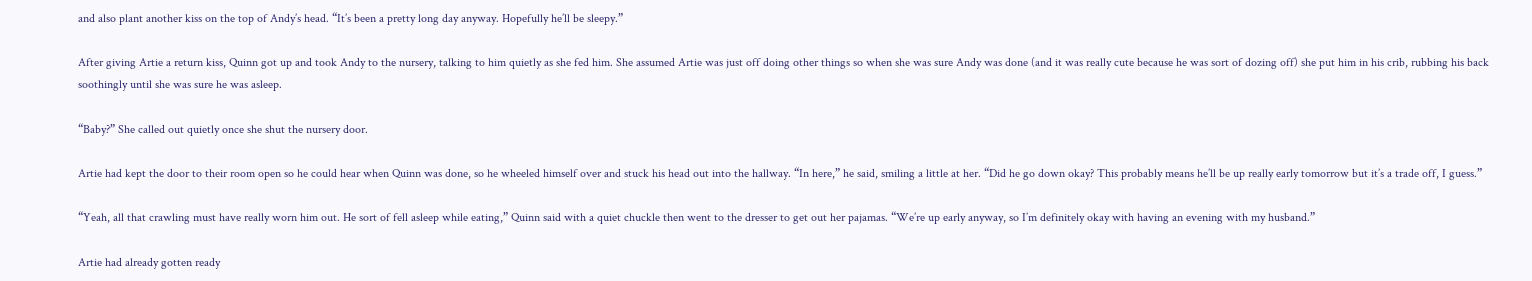and also plant another kiss on the top of Andy’s head. “It’s been a pretty long day anyway. Hopefully he’ll be sleepy.”

After giving Artie a return kiss, Quinn got up and took Andy to the nursery, talking to him quietly as she fed him. She assumed Artie was just off doing other things so when she was sure Andy was done (and it was really cute because he was sort of dozing off) she put him in his crib, rubbing his back soothingly until she was sure he was asleep.

“Baby?” She called out quietly once she shut the nursery door.

Artie had kept the door to their room open so he could hear when Quinn was done, so he wheeled himself over and stuck his head out into the hallway. “In here,” he said, smiling a little at her. “Did he go down okay? This probably means he’ll be up really early tomorrow but it’s a trade off, I guess.”

“Yeah, all that crawling must have really worn him out. He sort of fell asleep while eating,” Quinn said with a quiet chuckle then went to the dresser to get out her pajamas. “We’re up early anyway, so I’m definitely okay with having an evening with my husband.”

Artie had already gotten ready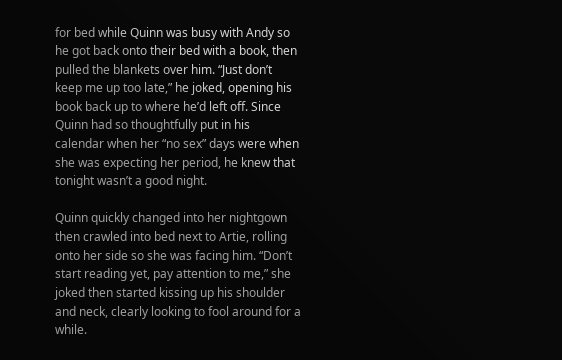for bed while Quinn was busy with Andy so he got back onto their bed with a book, then pulled the blankets over him. “Just don’t keep me up too late,” he joked, opening his book back up to where he’d left off. Since Quinn had so thoughtfully put in his calendar when her “no sex” days were when she was expecting her period, he knew that tonight wasn’t a good night.

Quinn quickly changed into her nightgown then crawled into bed next to Artie, rolling onto her side so she was facing him. “Don’t start reading yet, pay attention to me,” she joked then started kissing up his shoulder and neck, clearly looking to fool around for a while.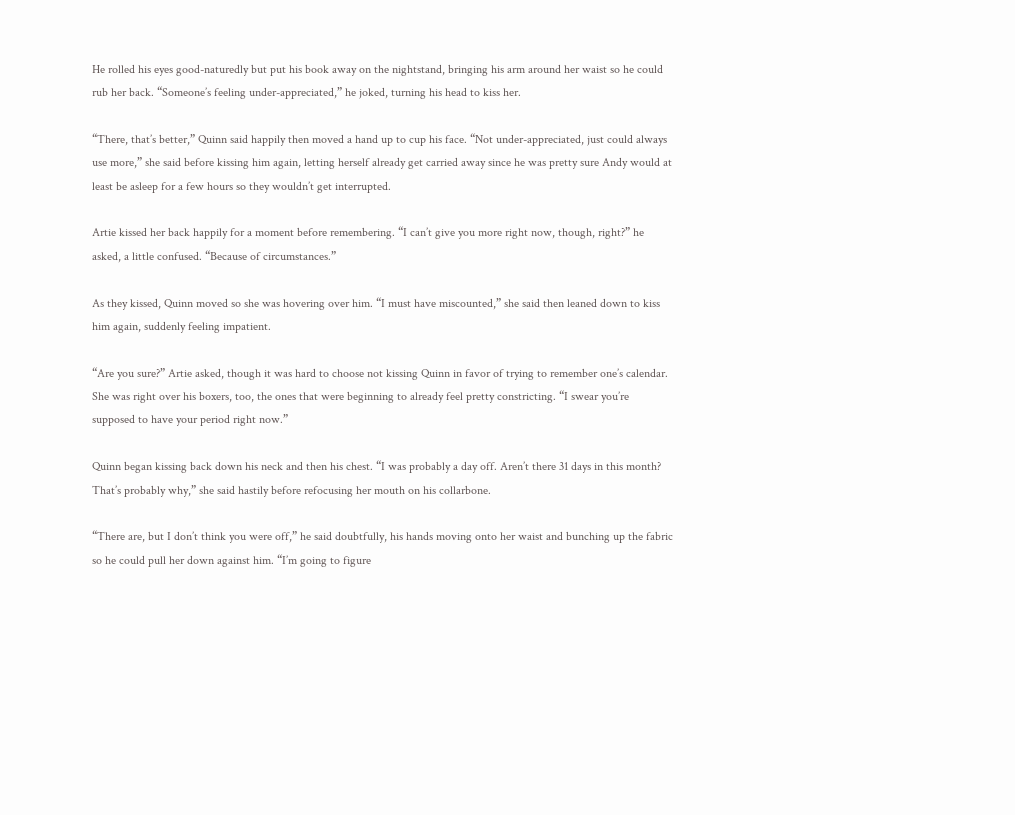He rolled his eyes good-naturedly but put his book away on the nightstand, bringing his arm around her waist so he could rub her back. “Someone’s feeling under-appreciated,” he joked, turning his head to kiss her.

“There, that’s better,” Quinn said happily then moved a hand up to cup his face. “Not under-appreciated, just could always use more,” she said before kissing him again, letting herself already get carried away since he was pretty sure Andy would at least be asleep for a few hours so they wouldn’t get interrupted.

Artie kissed her back happily for a moment before remembering. “I can’t give you more right now, though, right?” he asked, a little confused. “Because of circumstances.”

As they kissed, Quinn moved so she was hovering over him. “I must have miscounted,” she said then leaned down to kiss him again, suddenly feeling impatient.

“Are you sure?” Artie asked, though it was hard to choose not kissing Quinn in favor of trying to remember one’s calendar. She was right over his boxers, too, the ones that were beginning to already feel pretty constricting. “I swear you’re supposed to have your period right now.”

Quinn began kissing back down his neck and then his chest. “I was probably a day off. Aren’t there 31 days in this month? That’s probably why,” she said hastily before refocusing her mouth on his collarbone.

“There are, but I don’t think you were off,” he said doubtfully, his hands moving onto her waist and bunching up the fabric so he could pull her down against him. “I’m going to figure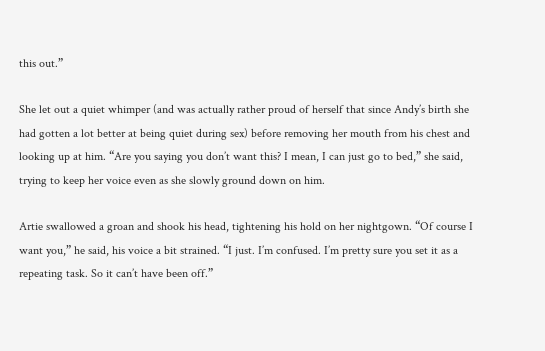this out.”

She let out a quiet whimper (and was actually rather proud of herself that since Andy’s birth she had gotten a lot better at being quiet during sex) before removing her mouth from his chest and looking up at him. “Are you saying you don’t want this? I mean, I can just go to bed,” she said, trying to keep her voice even as she slowly ground down on him.

Artie swallowed a groan and shook his head, tightening his hold on her nightgown. “Of course I want you,” he said, his voice a bit strained. “I just. I’m confused. I’m pretty sure you set it as a repeating task. So it can’t have been off.”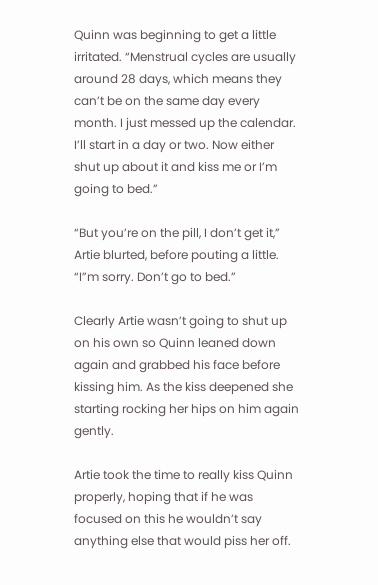Quinn was beginning to get a little irritated. “Menstrual cycles are usually around 28 days, which means they can’t be on the same day every month. I just messed up the calendar. I’ll start in a day or two. Now either shut up about it and kiss me or I’m going to bed.”

“But you’re on the pill, I don’t get it,” Artie blurted, before pouting a little. “I”m sorry. Don’t go to bed.”

Clearly Artie wasn’t going to shut up on his own so Quinn leaned down again and grabbed his face before kissing him. As the kiss deepened she starting rocking her hips on him again gently.

Artie took the time to really kiss Quinn properly, hoping that if he was focused on this he wouldn’t say anything else that would piss her off.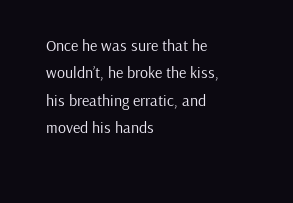Once he was sure that he wouldn’t, he broke the kiss, his breathing erratic, and moved his hands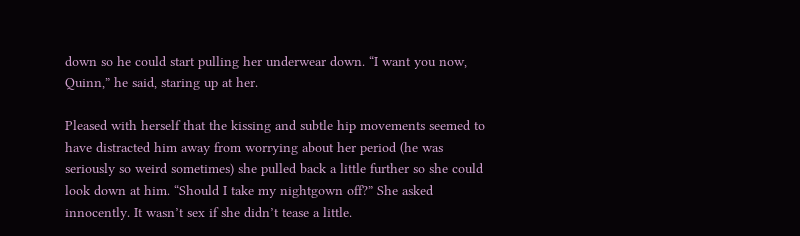down so he could start pulling her underwear down. “I want you now, Quinn,” he said, staring up at her.

Pleased with herself that the kissing and subtle hip movements seemed to have distracted him away from worrying about her period (he was seriously so weird sometimes) she pulled back a little further so she could look down at him. “Should I take my nightgown off?” She asked innocently. It wasn’t sex if she didn’t tease a little.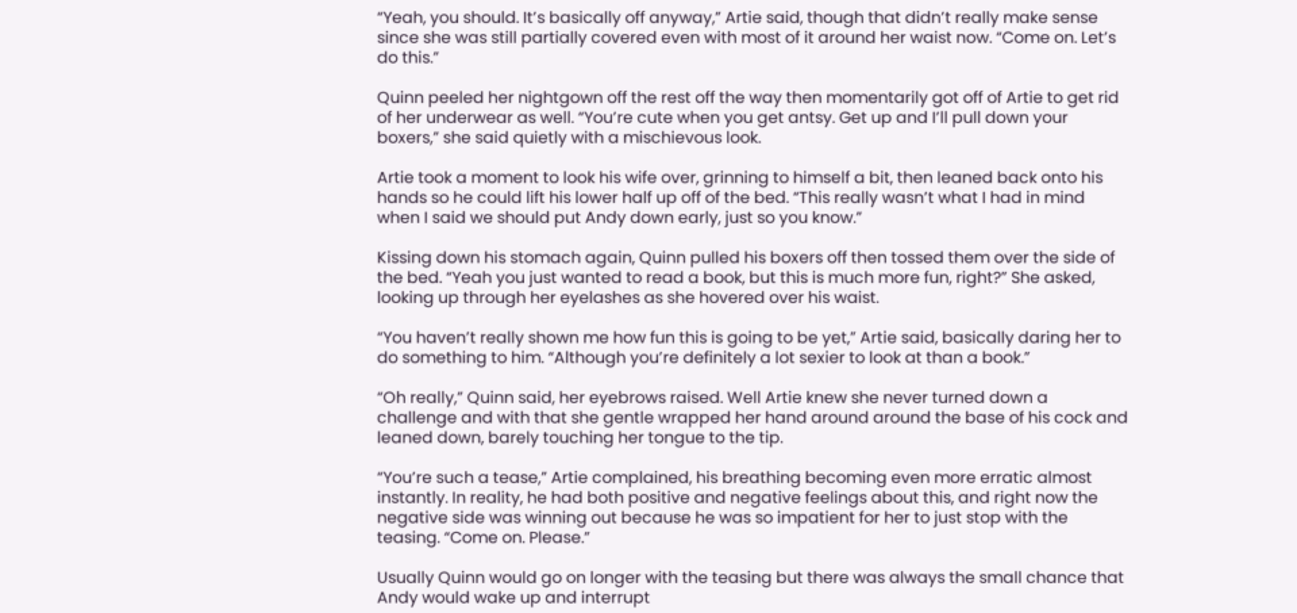“Yeah, you should. It’s basically off anyway,” Artie said, though that didn’t really make sense since she was still partially covered even with most of it around her waist now. “Come on. Let’s do this.”

Quinn peeled her nightgown off the rest off the way then momentarily got off of Artie to get rid of her underwear as well. “You’re cute when you get antsy. Get up and I’ll pull down your boxers,” she said quietly with a mischievous look.

Artie took a moment to look his wife over, grinning to himself a bit, then leaned back onto his hands so he could lift his lower half up off of the bed. “This really wasn’t what I had in mind when I said we should put Andy down early, just so you know.”

Kissing down his stomach again, Quinn pulled his boxers off then tossed them over the side of the bed. “Yeah you just wanted to read a book, but this is much more fun, right?” She asked, looking up through her eyelashes as she hovered over his waist.

“You haven’t really shown me how fun this is going to be yet,” Artie said, basically daring her to do something to him. “Although you’re definitely a lot sexier to look at than a book.”

“Oh really,” Quinn said, her eyebrows raised. Well Artie knew she never turned down a challenge and with that she gentle wrapped her hand around around the base of his cock and leaned down, barely touching her tongue to the tip.

“You’re such a tease,” Artie complained, his breathing becoming even more erratic almost instantly. In reality, he had both positive and negative feelings about this, and right now the negative side was winning out because he was so impatient for her to just stop with the teasing. “Come on. Please.”

Usually Quinn would go on longer with the teasing but there was always the small chance that Andy would wake up and interrupt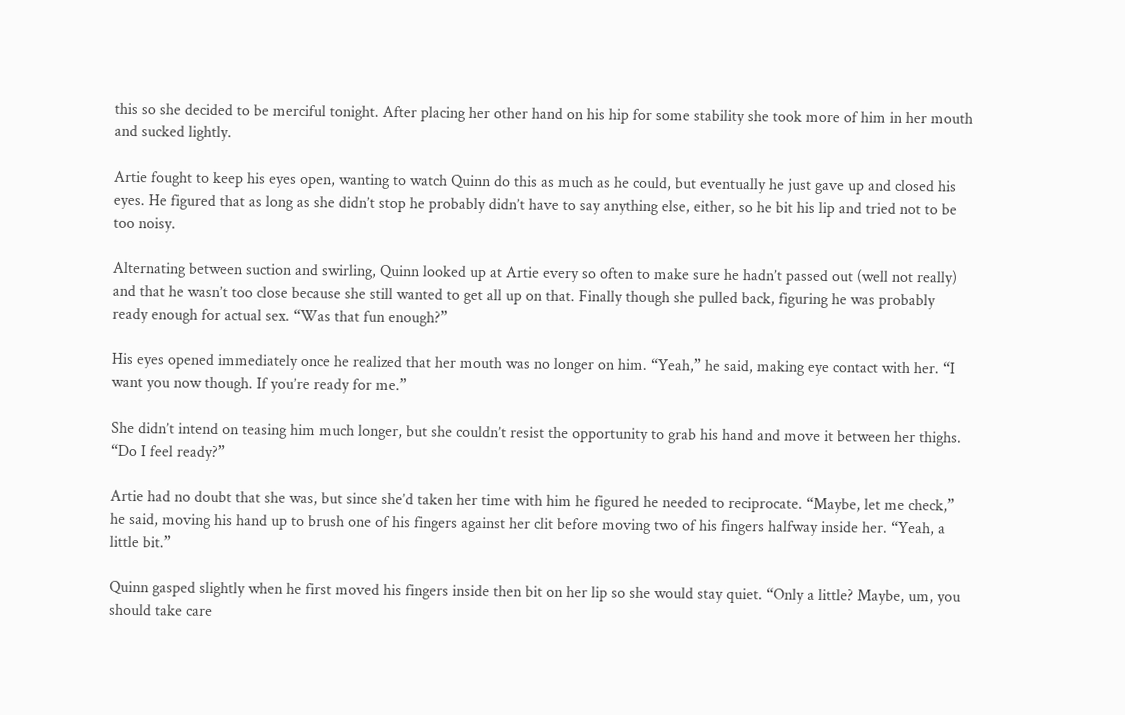this so she decided to be merciful tonight. After placing her other hand on his hip for some stability she took more of him in her mouth and sucked lightly.

Artie fought to keep his eyes open, wanting to watch Quinn do this as much as he could, but eventually he just gave up and closed his eyes. He figured that as long as she didn’t stop he probably didn’t have to say anything else, either, so he bit his lip and tried not to be too noisy.

Alternating between suction and swirling, Quinn looked up at Artie every so often to make sure he hadn’t passed out (well not really) and that he wasn’t too close because she still wanted to get all up on that. Finally though she pulled back, figuring he was probably ready enough for actual sex. “Was that fun enough?”

His eyes opened immediately once he realized that her mouth was no longer on him. “Yeah,” he said, making eye contact with her. “I want you now though. If you’re ready for me.”

She didn’t intend on teasing him much longer, but she couldn’t resist the opportunity to grab his hand and move it between her thighs. “Do I feel ready?”

Artie had no doubt that she was, but since she’d taken her time with him he figured he needed to reciprocate. “Maybe, let me check,” he said, moving his hand up to brush one of his fingers against her clit before moving two of his fingers halfway inside her. “Yeah, a little bit.”

Quinn gasped slightly when he first moved his fingers inside then bit on her lip so she would stay quiet. “Only a little? Maybe, um, you should take care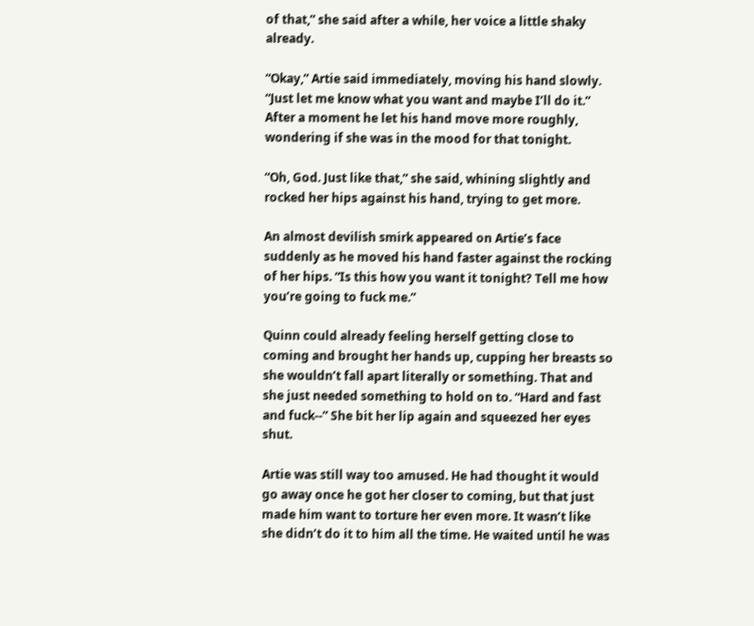of that,” she said after a while, her voice a little shaky already.

“Okay,” Artie said immediately, moving his hand slowly. “Just let me know what you want and maybe I’ll do it.” After a moment he let his hand move more roughly, wondering if she was in the mood for that tonight.

“Oh, God. Just like that,” she said, whining slightly and rocked her hips against his hand, trying to get more.

An almost devilish smirk appeared on Artie’s face suddenly as he moved his hand faster against the rocking of her hips. “Is this how you want it tonight? Tell me how you’re going to fuck me.”

Quinn could already feeling herself getting close to coming and brought her hands up, cupping her breasts so she wouldn’t fall apart literally or something. That and she just needed something to hold on to. “Hard and fast and fuck--” She bit her lip again and squeezed her eyes shut.

Artie was still way too amused. He had thought it would go away once he got her closer to coming, but that just made him want to torture her even more. It wasn’t like she didn’t do it to him all the time. He waited until he was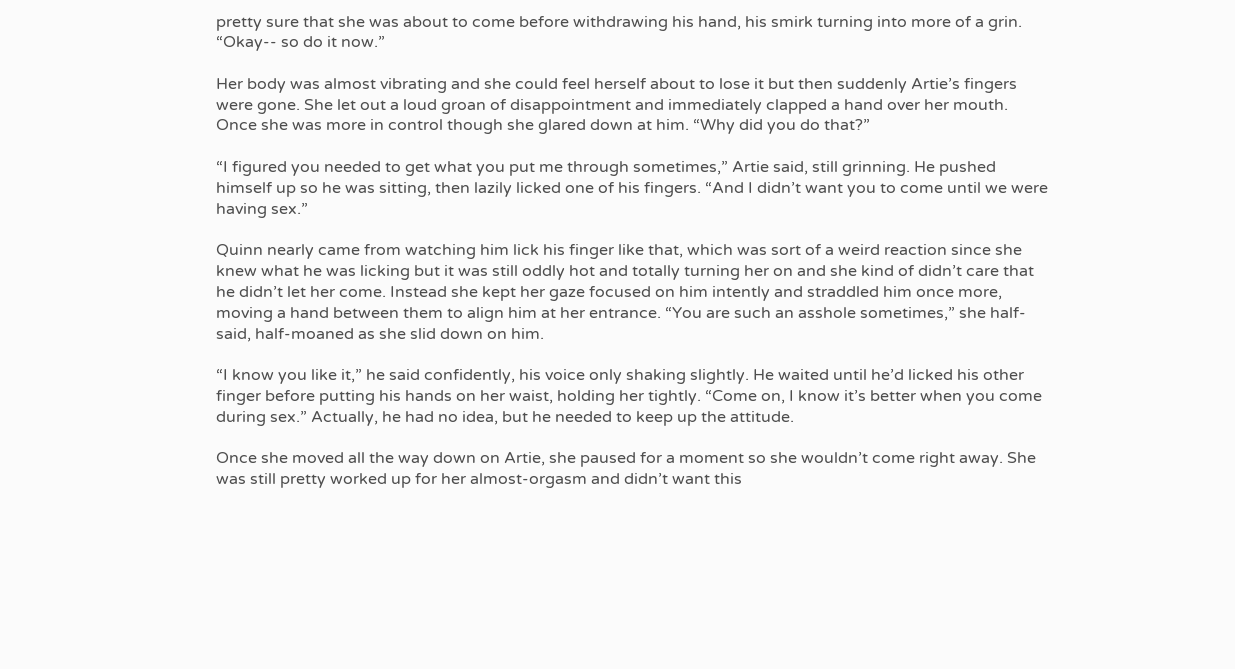pretty sure that she was about to come before withdrawing his hand, his smirk turning into more of a grin. “Okay-- so do it now.”

Her body was almost vibrating and she could feel herself about to lose it but then suddenly Artie’s fingers were gone. She let out a loud groan of disappointment and immediately clapped a hand over her mouth. Once she was more in control though she glared down at him. “Why did you do that?”

“I figured you needed to get what you put me through sometimes,” Artie said, still grinning. He pushed himself up so he was sitting, then lazily licked one of his fingers. “And I didn’t want you to come until we were having sex.”

Quinn nearly came from watching him lick his finger like that, which was sort of a weird reaction since she knew what he was licking but it was still oddly hot and totally turning her on and she kind of didn’t care that he didn’t let her come. Instead she kept her gaze focused on him intently and straddled him once more, moving a hand between them to align him at her entrance. “You are such an asshole sometimes,” she half-said, half-moaned as she slid down on him.

“I know you like it,” he said confidently, his voice only shaking slightly. He waited until he’d licked his other finger before putting his hands on her waist, holding her tightly. “Come on, I know it’s better when you come during sex.” Actually, he had no idea, but he needed to keep up the attitude.

Once she moved all the way down on Artie, she paused for a moment so she wouldn’t come right away. She was still pretty worked up for her almost-orgasm and didn’t want this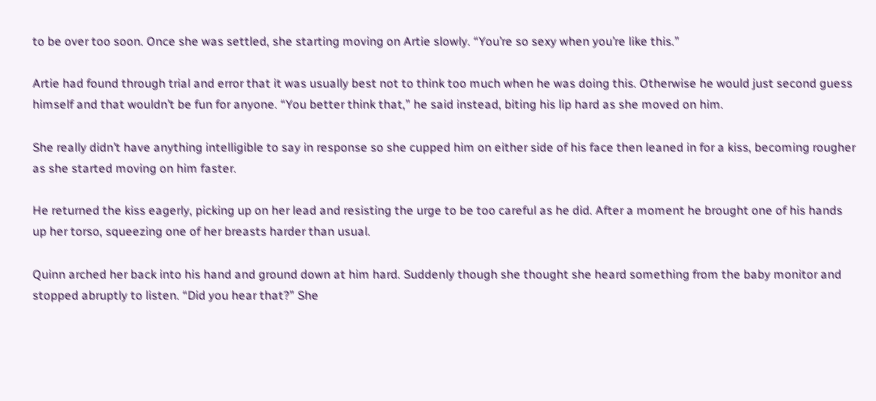to be over too soon. Once she was settled, she starting moving on Artie slowly. “You’re so sexy when you’re like this.”

Artie had found through trial and error that it was usually best not to think too much when he was doing this. Otherwise he would just second guess himself and that wouldn’t be fun for anyone. “You better think that,” he said instead, biting his lip hard as she moved on him.

She really didn’t have anything intelligible to say in response so she cupped him on either side of his face then leaned in for a kiss, becoming rougher as she started moving on him faster.

He returned the kiss eagerly, picking up on her lead and resisting the urge to be too careful as he did. After a moment he brought one of his hands up her torso, squeezing one of her breasts harder than usual.

Quinn arched her back into his hand and ground down at him hard. Suddenly though she thought she heard something from the baby monitor and stopped abruptly to listen. “Did you hear that?” She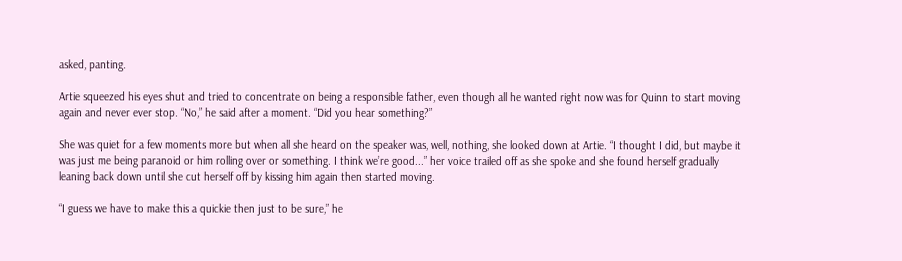asked, panting.

Artie squeezed his eyes shut and tried to concentrate on being a responsible father, even though all he wanted right now was for Quinn to start moving again and never ever stop. “No,” he said after a moment. “Did you hear something?”

She was quiet for a few moments more but when all she heard on the speaker was, well, nothing, she looked down at Artie. “I thought I did, but maybe it was just me being paranoid or him rolling over or something. I think we’re good...” her voice trailed off as she spoke and she found herself gradually leaning back down until she cut herself off by kissing him again then started moving.

“I guess we have to make this a quickie then just to be sure,” he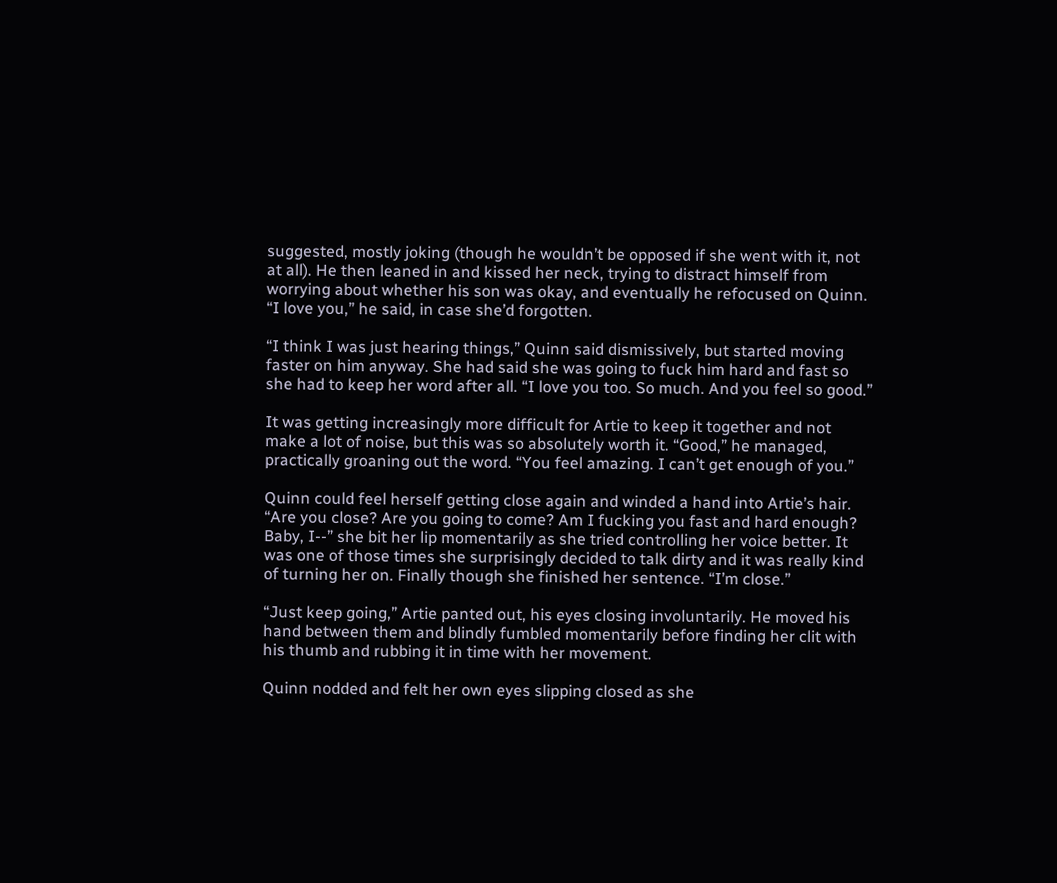suggested, mostly joking (though he wouldn’t be opposed if she went with it, not at all). He then leaned in and kissed her neck, trying to distract himself from worrying about whether his son was okay, and eventually he refocused on Quinn. “I love you,” he said, in case she’d forgotten.

“I think I was just hearing things,” Quinn said dismissively, but started moving faster on him anyway. She had said she was going to fuck him hard and fast so she had to keep her word after all. “I love you too. So much. And you feel so good.”

It was getting increasingly more difficult for Artie to keep it together and not make a lot of noise, but this was so absolutely worth it. “Good,” he managed, practically groaning out the word. “You feel amazing. I can’t get enough of you.”

Quinn could feel herself getting close again and winded a hand into Artie’s hair. “Are you close? Are you going to come? Am I fucking you fast and hard enough? Baby, I--” she bit her lip momentarily as she tried controlling her voice better. It was one of those times she surprisingly decided to talk dirty and it was really kind of turning her on. Finally though she finished her sentence. “I’m close.”

“Just keep going,” Artie panted out, his eyes closing involuntarily. He moved his hand between them and blindly fumbled momentarily before finding her clit with his thumb and rubbing it in time with her movement.

Quinn nodded and felt her own eyes slipping closed as she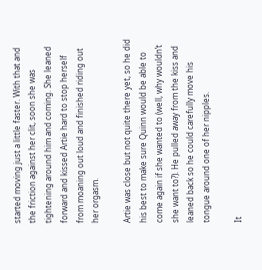started moving just a little faster. With that and the friction against her clit, soon she was tightening around him and coming. She leaned forward and kissed Artie hard to stop herself from moaning out loud and finished riding out her orgasm.

Artie was close but not quite there yet, so he did his best to make sure Quinn would be able to come again if she wanted to (well, why wouldn’t she want to?). He pulled away from the kiss and leaned back so he could carefully move his tongue around one of her nipples.

It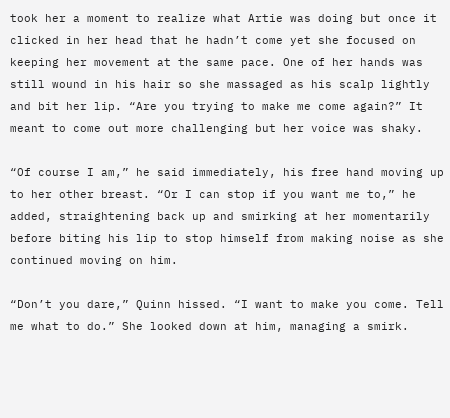took her a moment to realize what Artie was doing but once it clicked in her head that he hadn’t come yet she focused on keeping her movement at the same pace. One of her hands was still wound in his hair so she massaged as his scalp lightly and bit her lip. “Are you trying to make me come again?” It meant to come out more challenging but her voice was shaky.

“Of course I am,” he said immediately, his free hand moving up to her other breast. “Or I can stop if you want me to,” he added, straightening back up and smirking at her momentarily before biting his lip to stop himself from making noise as she continued moving on him.

“Don’t you dare,” Quinn hissed. “I want to make you come. Tell me what to do.” She looked down at him, managing a smirk.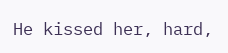He kissed her, hard,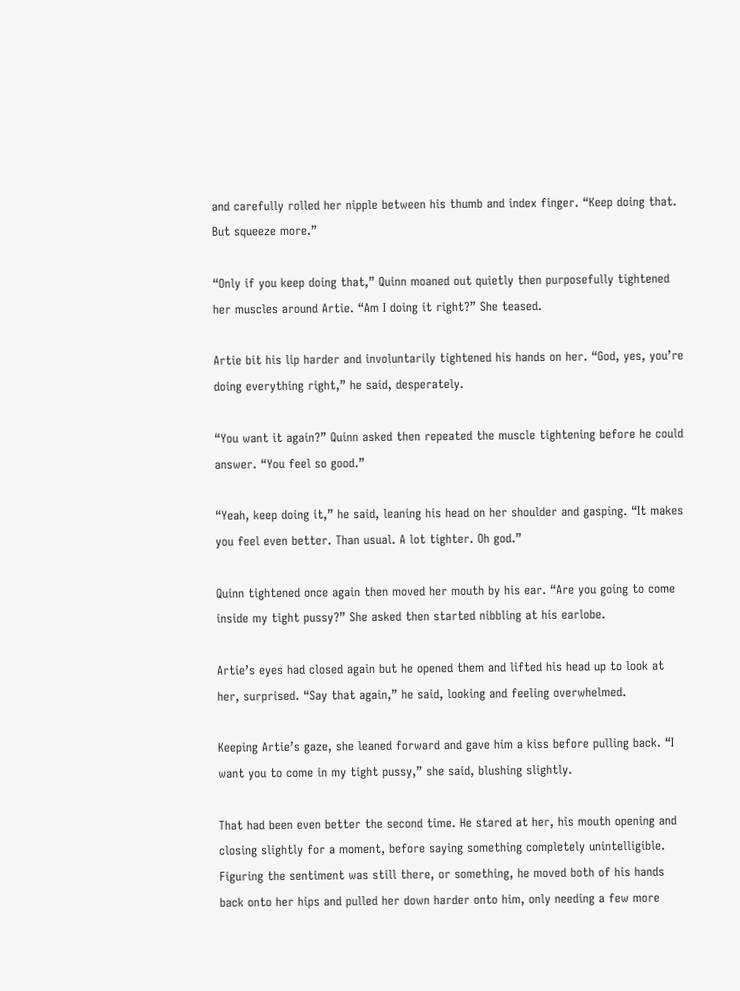and carefully rolled her nipple between his thumb and index finger. “Keep doing that. But squeeze more.”

“Only if you keep doing that,” Quinn moaned out quietly then purposefully tightened her muscles around Artie. “Am I doing it right?” She teased.

Artie bit his lip harder and involuntarily tightened his hands on her. “God, yes, you’re doing everything right,” he said, desperately.

“You want it again?” Quinn asked then repeated the muscle tightening before he could answer. “You feel so good.”

“Yeah, keep doing it,” he said, leaning his head on her shoulder and gasping. “It makes you feel even better. Than usual. A lot tighter. Oh god.”

Quinn tightened once again then moved her mouth by his ear. “Are you going to come inside my tight pussy?” She asked then started nibbling at his earlobe.

Artie’s eyes had closed again but he opened them and lifted his head up to look at her, surprised. “Say that again,” he said, looking and feeling overwhelmed.

Keeping Artie’s gaze, she leaned forward and gave him a kiss before pulling back. “I want you to come in my tight pussy,” she said, blushing slightly.

That had been even better the second time. He stared at her, his mouth opening and closing slightly for a moment, before saying something completely unintelligible. Figuring the sentiment was still there, or something, he moved both of his hands back onto her hips and pulled her down harder onto him, only needing a few more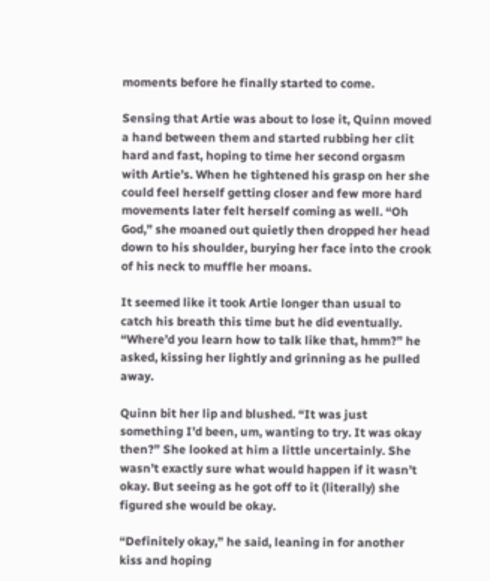moments before he finally started to come.

Sensing that Artie was about to lose it, Quinn moved a hand between them and started rubbing her clit hard and fast, hoping to time her second orgasm with Artie’s. When he tightened his grasp on her she could feel herself getting closer and few more hard movements later felt herself coming as well. “Oh God,” she moaned out quietly then dropped her head down to his shoulder, burying her face into the crook of his neck to muffle her moans.

It seemed like it took Artie longer than usual to catch his breath this time but he did eventually. “Where’d you learn how to talk like that, hmm?” he asked, kissing her lightly and grinning as he pulled away.

Quinn bit her lip and blushed. “It was just something I’d been, um, wanting to try. It was okay then?” She looked at him a little uncertainly. She wasn’t exactly sure what would happen if it wasn’t okay. But seeing as he got off to it (literally) she figured she would be okay.

“Definitely okay,” he said, leaning in for another kiss and hoping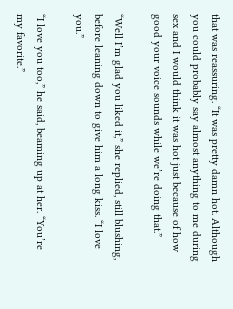that was reassuring. “It was pretty damn hot. Although you could probably say almost anything to me during sex and I would think it was hot just because of how good your voice sounds while we’re doing that.”

“Well I’m glad you liked it,” she replied, still blushing, before leaning down to give him a long kiss. “I love you.”

“I love you too,” he said, beaming up at her. “You’re my favorite.”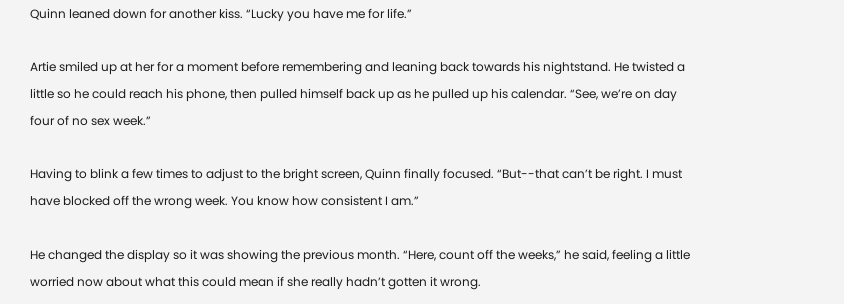Quinn leaned down for another kiss. “Lucky you have me for life.”

Artie smiled up at her for a moment before remembering and leaning back towards his nightstand. He twisted a little so he could reach his phone, then pulled himself back up as he pulled up his calendar. “See, we’re on day four of no sex week.”

Having to blink a few times to adjust to the bright screen, Quinn finally focused. “But--that can’t be right. I must have blocked off the wrong week. You know how consistent I am.”

He changed the display so it was showing the previous month. “Here, count off the weeks,” he said, feeling a little worried now about what this could mean if she really hadn’t gotten it wrong.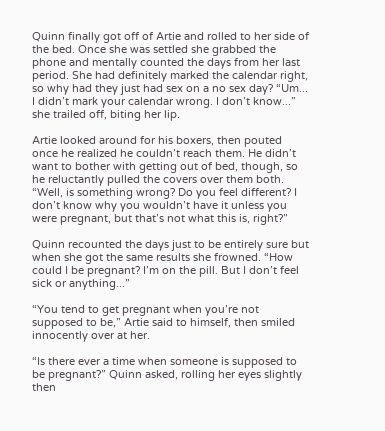Quinn finally got off of Artie and rolled to her side of the bed. Once she was settled she grabbed the phone and mentally counted the days from her last period. She had definitely marked the calendar right, so why had they just had sex on a no sex day? “Um... I didn’t mark your calendar wrong. I don’t know...” she trailed off, biting her lip.

Artie looked around for his boxers, then pouted once he realized he couldn’t reach them. He didn’t want to bother with getting out of bed, though, so he reluctantly pulled the covers over them both. “Well, is something wrong? Do you feel different? I don’t know why you wouldn’t have it unless you were pregnant, but that’s not what this is, right?”

Quinn recounted the days just to be entirely sure but when she got the same results she frowned. “How could I be pregnant? I’m on the pill. But I don’t feel sick or anything...”

“You tend to get pregnant when you’re not supposed to be,” Artie said to himself, then smiled innocently over at her.

“Is there ever a time when someone is supposed to be pregnant?” Quinn asked, rolling her eyes slightly then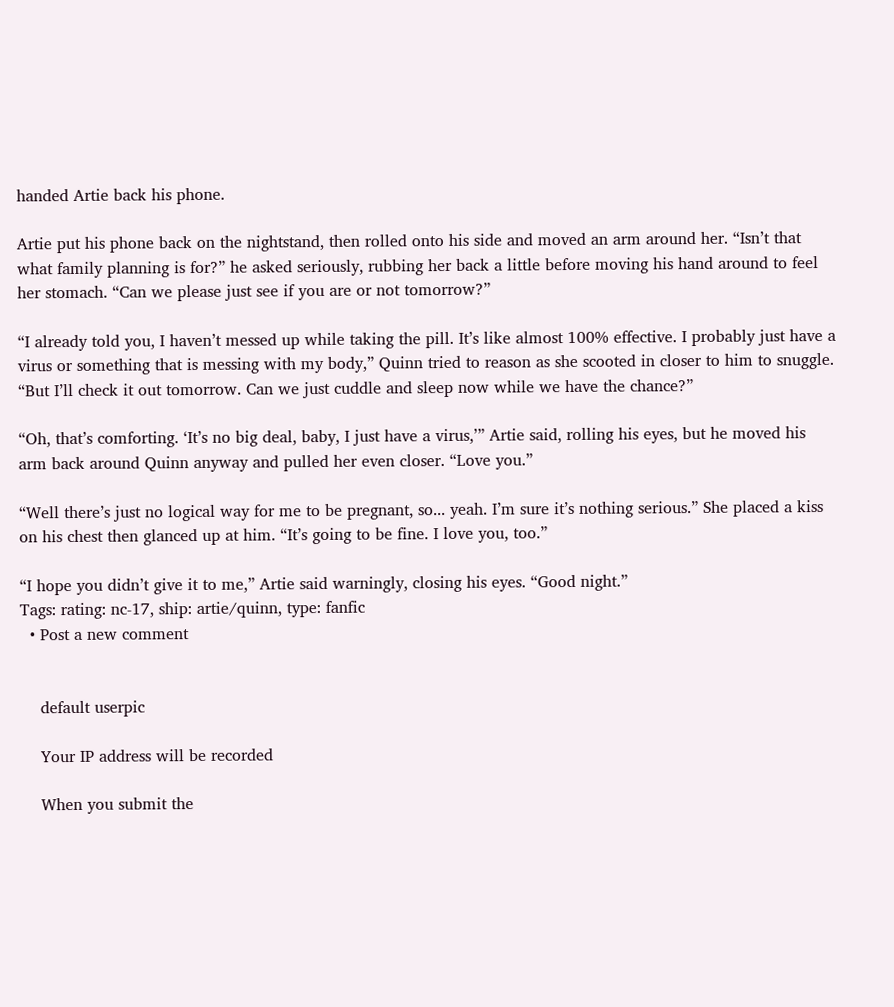handed Artie back his phone.

Artie put his phone back on the nightstand, then rolled onto his side and moved an arm around her. “Isn’t that what family planning is for?” he asked seriously, rubbing her back a little before moving his hand around to feel her stomach. “Can we please just see if you are or not tomorrow?”

“I already told you, I haven’t messed up while taking the pill. It’s like almost 100% effective. I probably just have a virus or something that is messing with my body,” Quinn tried to reason as she scooted in closer to him to snuggle. “But I’ll check it out tomorrow. Can we just cuddle and sleep now while we have the chance?”

“Oh, that’s comforting. ‘It’s no big deal, baby, I just have a virus,’” Artie said, rolling his eyes, but he moved his arm back around Quinn anyway and pulled her even closer. “Love you.”

“Well there’s just no logical way for me to be pregnant, so... yeah. I’m sure it’s nothing serious.” She placed a kiss on his chest then glanced up at him. “It’s going to be fine. I love you, too.”

“I hope you didn’t give it to me,” Artie said warningly, closing his eyes. “Good night.”
Tags: rating: nc-17, ship: artie/quinn, type: fanfic
  • Post a new comment


    default userpic

    Your IP address will be recorded

    When you submit the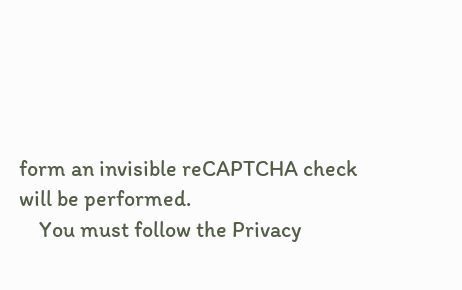form an invisible reCAPTCHA check will be performed.
    You must follow the Privacy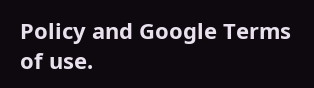Policy and Google Terms of use.